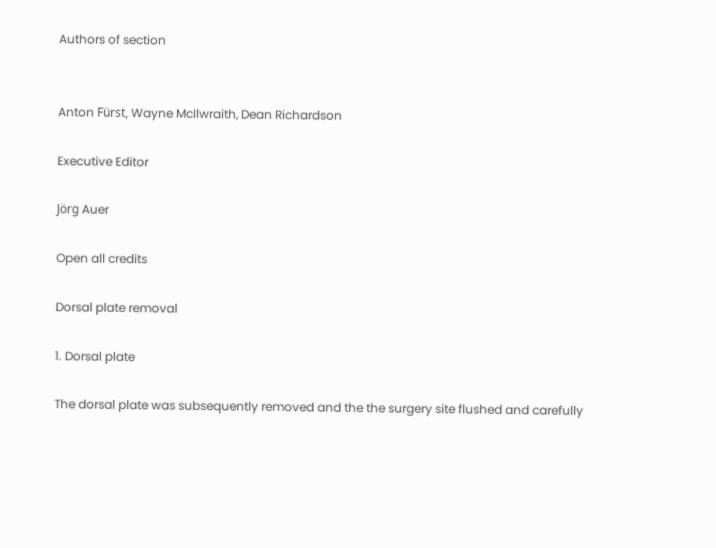Authors of section


Anton Fürst, Wayne McIlwraith, Dean Richardson

Executive Editor

Jörg Auer

Open all credits

Dorsal plate removal

1. Dorsal plate

The dorsal plate was subsequently removed and the the surgery site flushed and carefully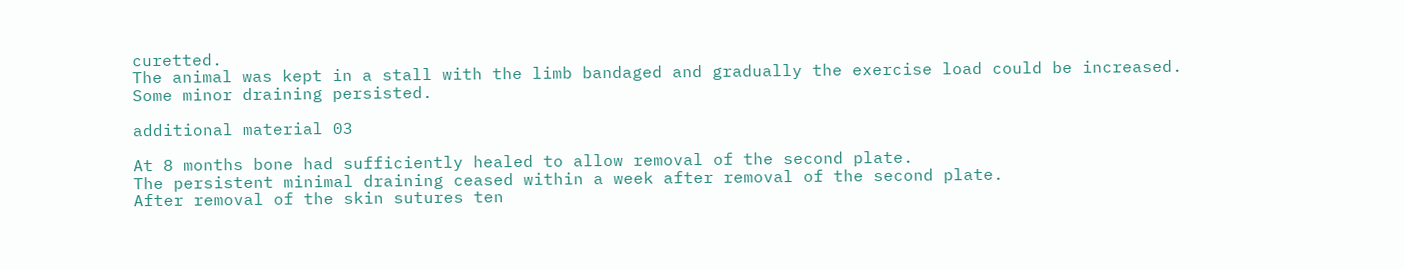curetted.
The animal was kept in a stall with the limb bandaged and gradually the exercise load could be increased.
Some minor draining persisted.

additional material 03

At 8 months bone had sufficiently healed to allow removal of the second plate.
The persistent minimal draining ceased within a week after removal of the second plate.
After removal of the skin sutures ten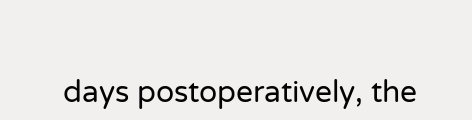days postoperatively, the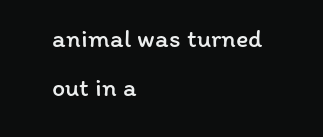animal was turned out in a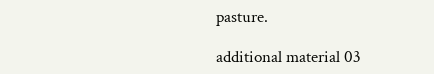pasture.

additional material 03